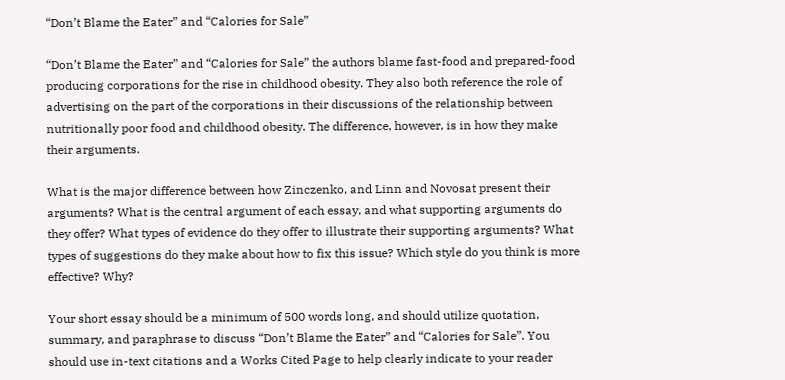“Don’t Blame the Eater” and “Calories for Sale”

“Don’t Blame the Eater” and “Calories for Sale” the authors blame fast-food and prepared-food producing corporations for the rise in childhood obesity. They also both reference the role of advertising on the part of the corporations in their discussions of the relationship between nutritionally poor food and childhood obesity. The difference, however, is in how they make their arguments.

What is the major difference between how Zinczenko, and Linn and Novosat present their arguments? What is the central argument of each essay, and what supporting arguments do they offer? What types of evidence do they offer to illustrate their supporting arguments? What types of suggestions do they make about how to fix this issue? Which style do you think is more effective? Why?

Your short essay should be a minimum of 500 words long, and should utilize quotation, summary, and paraphrase to discuss “Don’t Blame the Eater” and “Calories for Sale”. You should use in-text citations and a Works Cited Page to help clearly indicate to your reader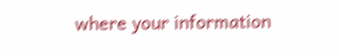where your information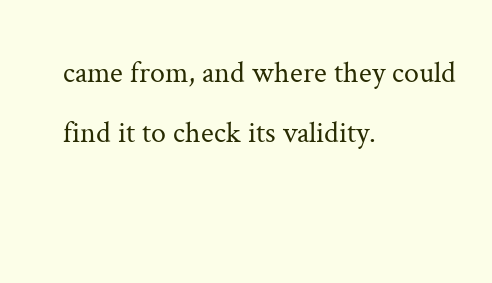came from, and where they could find it to check its validity.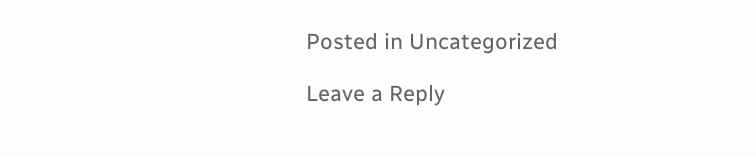Posted in Uncategorized

Leave a Reply